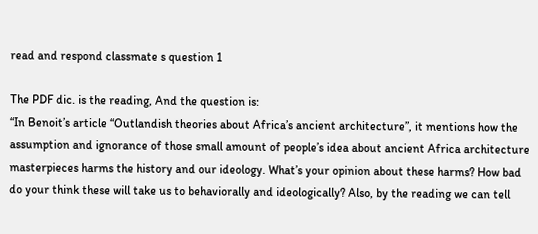read and respond classmate s question 1

The PDF dic. is the reading, And the question is:
“In Benoit’s article “Outlandish theories about Africa’s ancient architecture”, it mentions how the assumption and ignorance of those small amount of people’s idea about ancient Africa architecture masterpieces harms the history and our ideology. What’s your opinion about these harms? How bad do your think these will take us to behaviorally and ideologically? Also, by the reading we can tell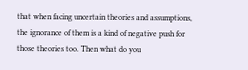that when facing uncertain theories and assumptions, the ignorance of them is a kind of negative push for those theories too. Then what do you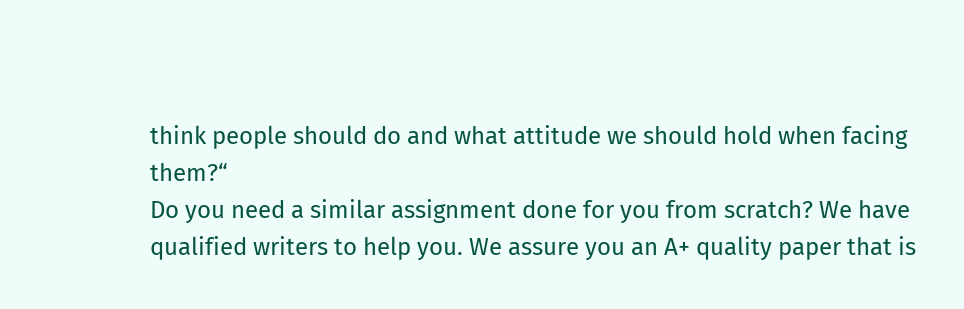think people should do and what attitude we should hold when facing them?“
Do you need a similar assignment done for you from scratch? We have qualified writers to help you. We assure you an A+ quality paper that is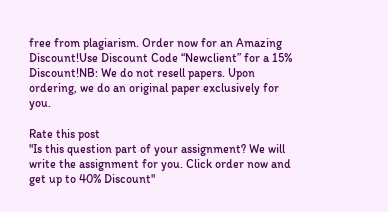free from plagiarism. Order now for an Amazing Discount!Use Discount Code “Newclient” for a 15% Discount!NB: We do not resell papers. Upon ordering, we do an original paper exclusively for you.

Rate this post
"Is this question part of your assignment? We will write the assignment for you. Click order now and get up to 40% Discount"